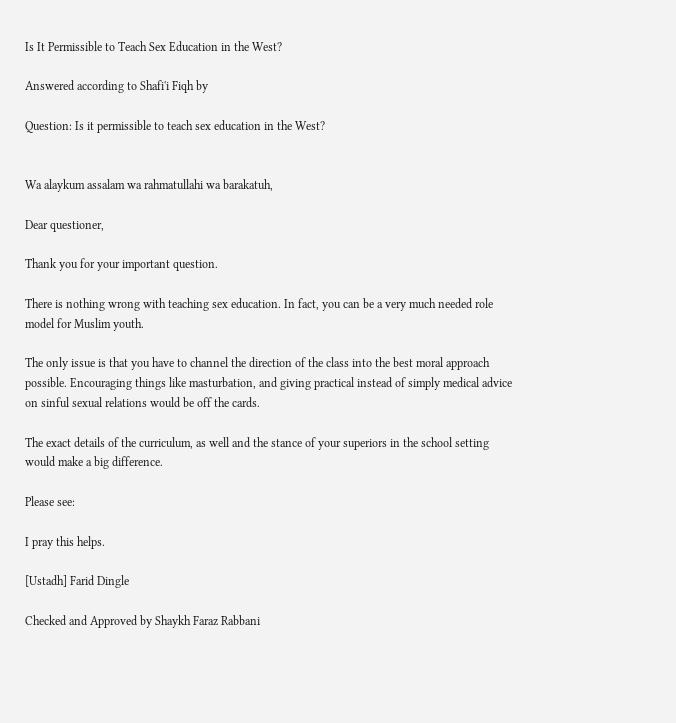Is It Permissible to Teach Sex Education in the West?

Answered according to Shafi'i Fiqh by

Question: Is it permissible to teach sex education in the West?


Wa alaykum assalam wa rahmatullahi wa barakatuh,

Dear questioner,

Thank you for your important question.

There is nothing wrong with teaching sex education. In fact, you can be a very much needed role model for Muslim youth.

The only issue is that you have to channel the direction of the class into the best moral approach possible. Encouraging things like masturbation, and giving practical instead of simply medical advice on sinful sexual relations would be off the cards.

The exact details of the curriculum, as well and the stance of your superiors in the school setting would make a big difference.

Please see:

I pray this helps.

[Ustadh] Farid Dingle

Checked and Approved by Shaykh Faraz Rabbani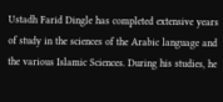Ustadh Farid Dingle has completed extensive years of study in the sciences of the Arabic language and the various Islamic Sciences. During his studies, he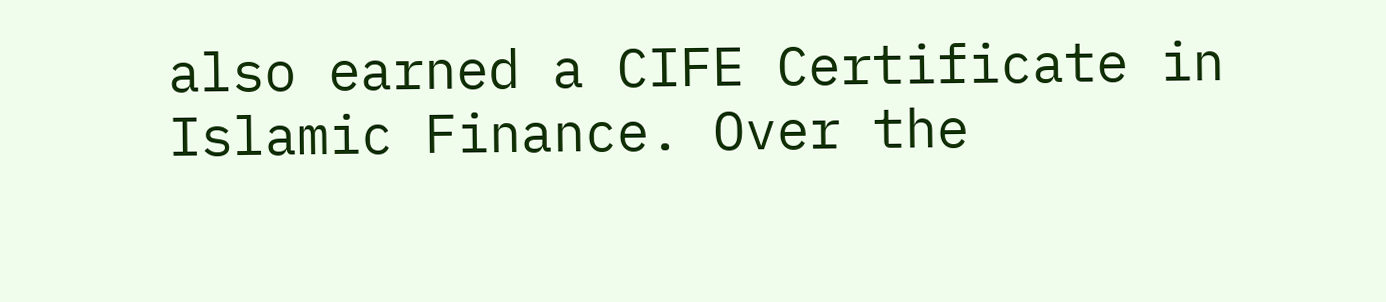also earned a CIFE Certificate in Islamic Finance. Over the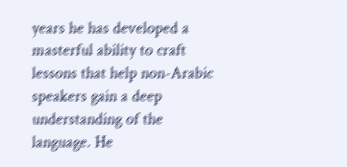years he has developed a masterful ability to craft lessons that help non-Arabic speakers gain a deep understanding of the language. He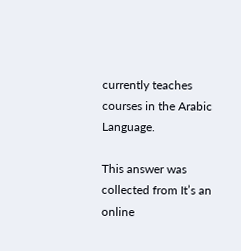currently teaches courses in the Arabic Language.

This answer was collected from It’s an online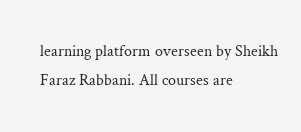learning platform overseen by Sheikh Faraz Rabbani. All courses are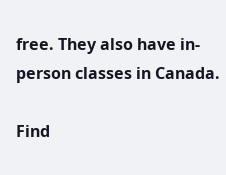free. They also have in-person classes in Canada.

Find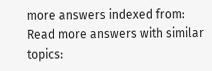more answers indexed from:
Read more answers with similar topics: